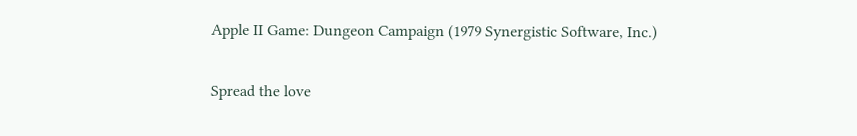Apple II Game: Dungeon Campaign (1979 Synergistic Software, Inc.)

Spread the love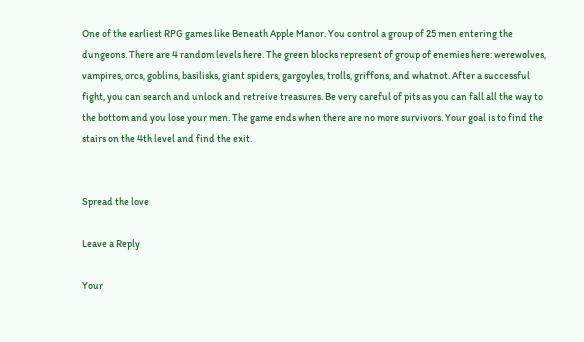One of the earliest RPG games like Beneath Apple Manor. You control a group of 25 men entering the dungeons. There are 4 random levels here. The green blocks represent of group of enemies here: werewolves, vampires, orcs, goblins, basilisks, giant spiders, gargoyles, trolls, griffons, and whatnot. After a successful fight, you can search and unlock and retreive treasures. Be very careful of pits as you can fall all the way to the bottom and you lose your men. The game ends when there are no more survivors. Your goal is to find the stairs on the 4th level and find the exit.


Spread the love

Leave a Reply

Your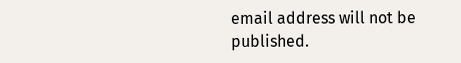email address will not be published.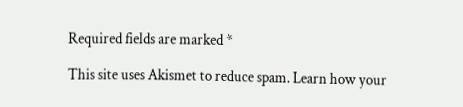Required fields are marked *

This site uses Akismet to reduce spam. Learn how your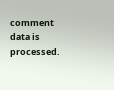comment data is processed.